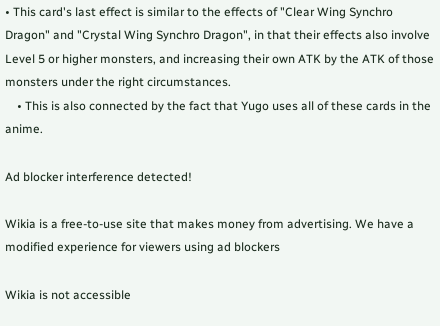• This card's last effect is similar to the effects of "Clear Wing Synchro Dragon" and "Crystal Wing Synchro Dragon", in that their effects also involve Level 5 or higher monsters, and increasing their own ATK by the ATK of those monsters under the right circumstances.
    • This is also connected by the fact that Yugo uses all of these cards in the anime.

Ad blocker interference detected!

Wikia is a free-to-use site that makes money from advertising. We have a modified experience for viewers using ad blockers

Wikia is not accessible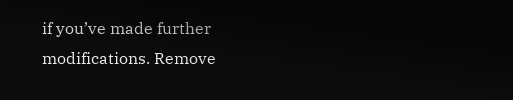if you’ve made further modifications. Remove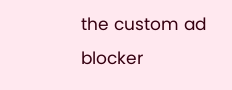the custom ad blocker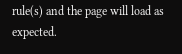rule(s) and the page will load as expected.